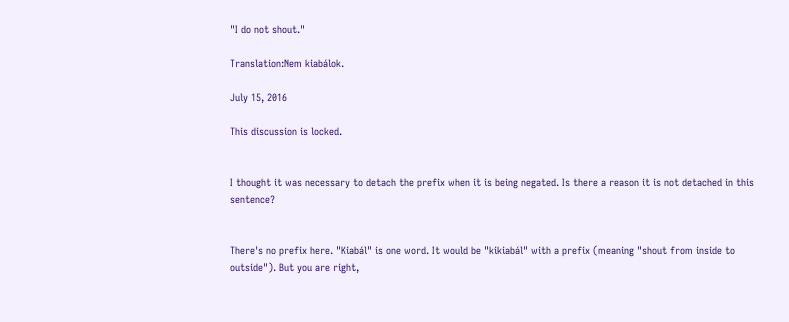"I do not shout."

Translation:Nem kiabálok.

July 15, 2016

This discussion is locked.


I thought it was necessary to detach the prefix when it is being negated. Is there a reason it is not detached in this sentence?


There's no prefix here. "Kiabál" is one word. It would be "kikiabál" with a prefix (meaning "shout from inside to outside"). But you are right,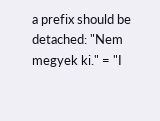a prefix should be detached: "Nem megyek ki." = "I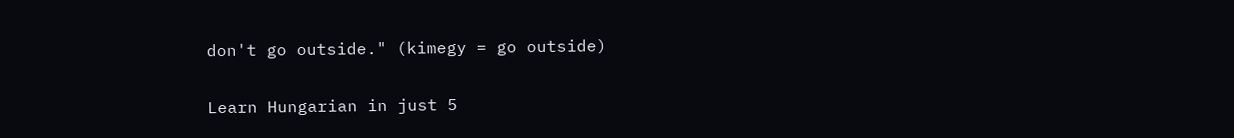don't go outside." (kimegy = go outside)

Learn Hungarian in just 5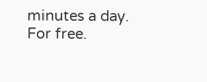minutes a day. For free.